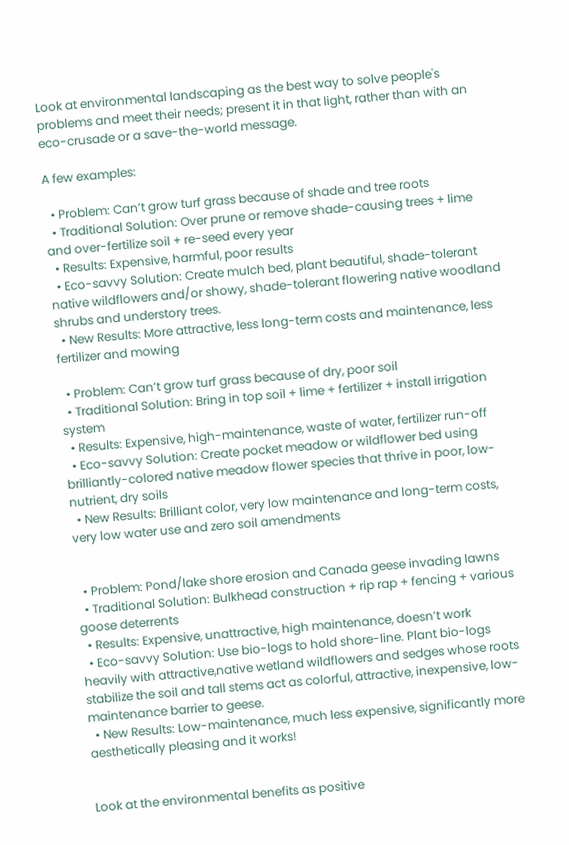Look at environmental landscaping as the best way to solve people's problems and meet their needs; present it in that light, rather than with an eco-crusade or a save-the-world message.

A few examples:

  • Problem: Can’t grow turf grass because of shade and tree roots
  • Traditional Solution: Over prune or remove shade-causing trees + lime and over-fertilize soil + re-seed every year
  • Results: Expensive, harmful, poor results
  • Eco-savvy Solution: Create mulch bed, plant beautiful, shade-tolerant native wildflowers and/or showy, shade-tolerant flowering native woodland shrubs and understory trees.
  • New Results: More attractive, less long-term costs and maintenance, less fertilizer and mowing

  • Problem: Can’t grow turf grass because of dry, poor soil
  • Traditional Solution: Bring in top soil + lime + fertilizer + install irrigation system
  • Results: Expensive, high-maintenance, waste of water, fertilizer run-off
  • Eco-savvy Solution: Create pocket meadow or wildflower bed using brilliantly-colored native meadow flower species that thrive in poor, low-nutrient, dry soils
  • New Results: Brilliant color, very low maintenance and long-term costs, very low water use and zero soil amendments


  • Problem: Pond/lake shore erosion and Canada geese invading lawns
  • Traditional Solution: Bulkhead construction + rip rap + fencing + various goose deterrents
  • Results: Expensive, unattractive, high maintenance, doesn’t work
  • Eco-savvy Solution: Use bio-logs to hold shore-line. Plant bio-logs heavily with attractive,native wetland wildflowers and sedges whose roots stabilize the soil and tall stems act as colorful, attractive, inexpensive, low-maintenance barrier to geese.
  • New Results: Low-maintenance, much less expensive, significantly more aesthetically pleasing and it works!


Look at the environmental benefits as positive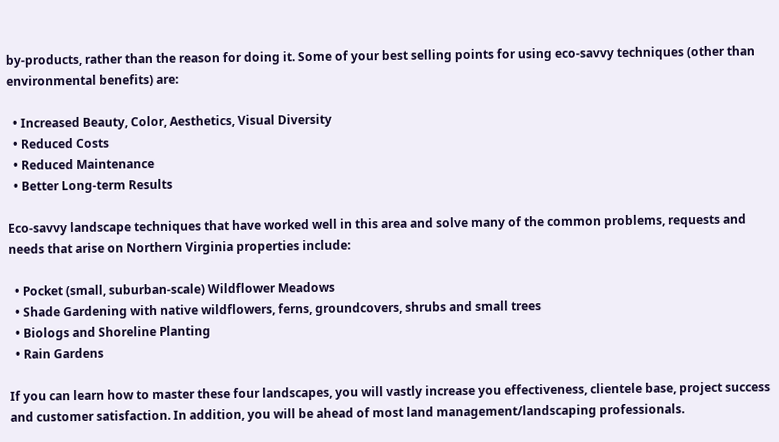by-products, rather than the reason for doing it. Some of your best selling points for using eco-savvy techniques (other than environmental benefits) are:

  • Increased Beauty, Color, Aesthetics, Visual Diversity
  • Reduced Costs
  • Reduced Maintenance
  • Better Long-term Results

Eco-savvy landscape techniques that have worked well in this area and solve many of the common problems, requests and needs that arise on Northern Virginia properties include:

  • Pocket (small, suburban-scale) Wildflower Meadows
  • Shade Gardening with native wildflowers, ferns, groundcovers, shrubs and small trees
  • Biologs and Shoreline Planting
  • Rain Gardens

If you can learn how to master these four landscapes, you will vastly increase you effectiveness, clientele base, project success and customer satisfaction. In addition, you will be ahead of most land management/landscaping professionals.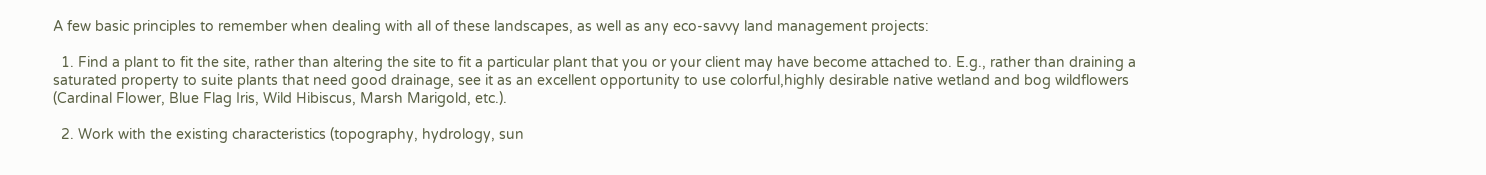A few basic principles to remember when dealing with all of these landscapes, as well as any eco-savvy land management projects:

  1. Find a plant to fit the site, rather than altering the site to fit a particular plant that you or your client may have become attached to. E.g., rather than draining a saturated property to suite plants that need good drainage, see it as an excellent opportunity to use colorful,highly desirable native wetland and bog wildflowers (Cardinal Flower, Blue Flag Iris, Wild Hibiscus, Marsh Marigold, etc.).

  2. Work with the existing characteristics (topography, hydrology, sun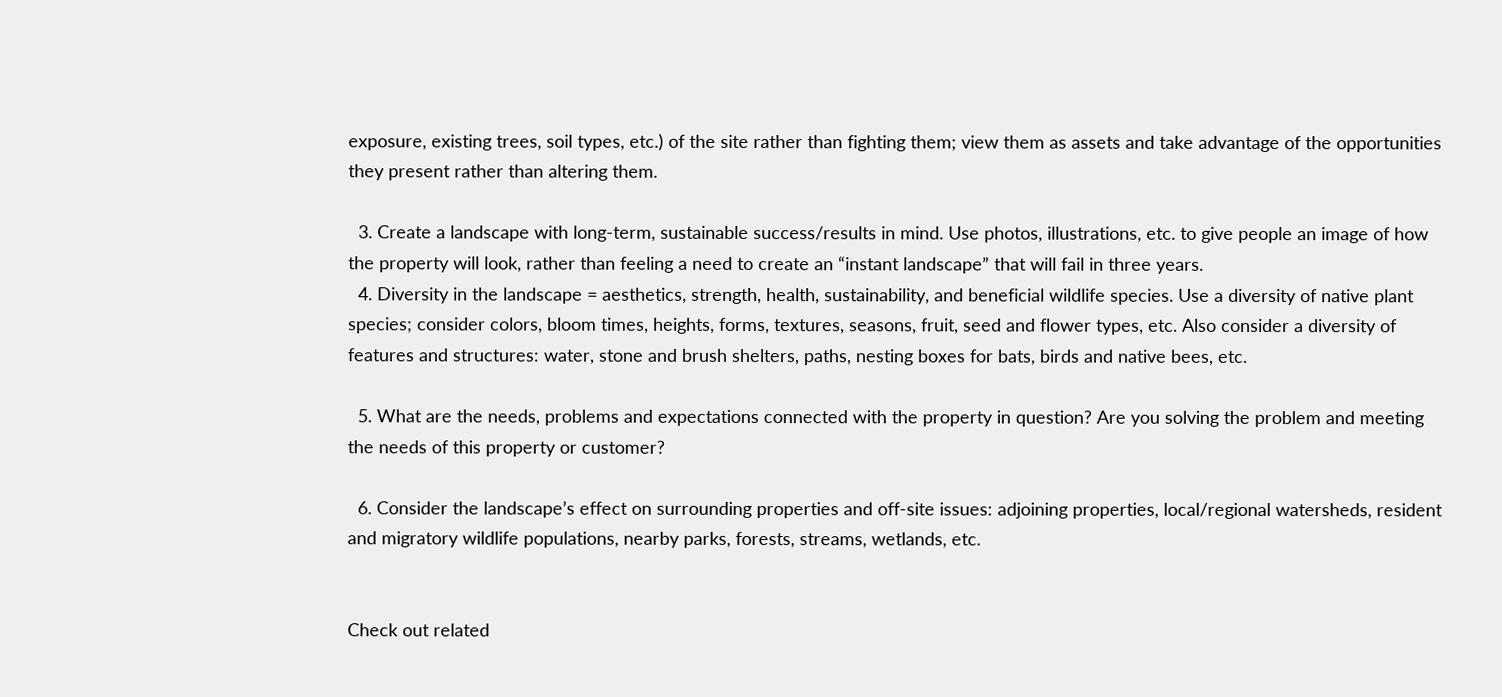exposure, existing trees, soil types, etc.) of the site rather than fighting them; view them as assets and take advantage of the opportunities they present rather than altering them.

  3. Create a landscape with long-term, sustainable success/results in mind. Use photos, illustrations, etc. to give people an image of how the property will look, rather than feeling a need to create an “instant landscape” that will fail in three years.
  4. Diversity in the landscape = aesthetics, strength, health, sustainability, and beneficial wildlife species. Use a diversity of native plant species; consider colors, bloom times, heights, forms, textures, seasons, fruit, seed and flower types, etc. Also consider a diversity of features and structures: water, stone and brush shelters, paths, nesting boxes for bats, birds and native bees, etc.

  5. What are the needs, problems and expectations connected with the property in question? Are you solving the problem and meeting the needs of this property or customer?

  6. Consider the landscape’s effect on surrounding properties and off-site issues: adjoining properties, local/regional watersheds, resident and migratory wildlife populations, nearby parks, forests, streams, wetlands, etc.


Check out related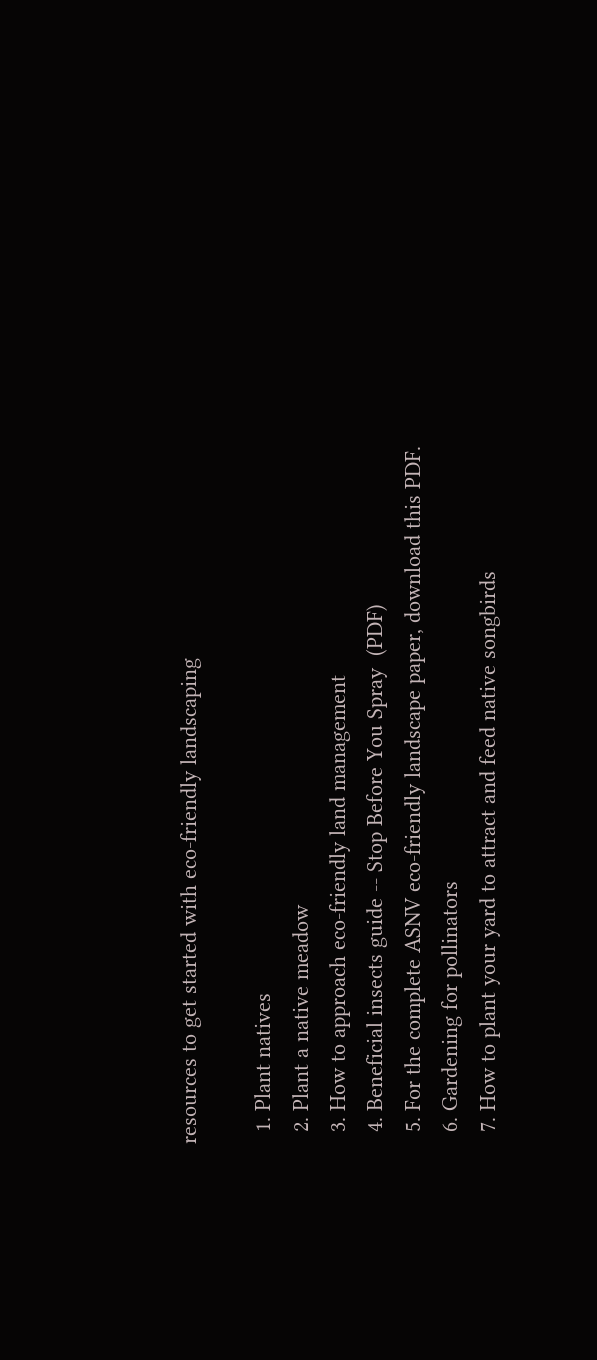resources to get started with eco-friendly landscaping

  1. Plant natives
  2. Plant a native meadow
  3. How to approach eco-friendly land management
  4. Beneficial insects guide -- Stop Before You Spray  (PDF)
  5. For the complete ASNV eco-friendly landscape paper, download this PDF.
  6. Gardening for pollinators
  7. How to plant your yard to attract and feed native songbirds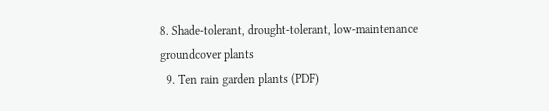8. Shade-tolerant, drought-tolerant, low-maintenance groundcover plants
  9. Ten rain garden plants (PDF)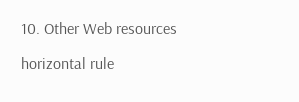10. Other Web resources

horizontal rule